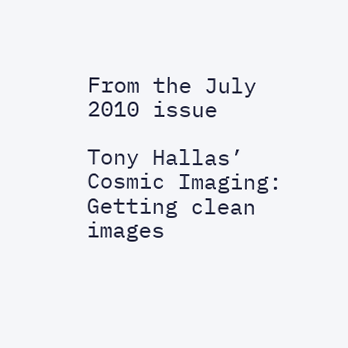From the July 2010 issue

Tony Hallas’ Cosmic Imaging: Getting clean images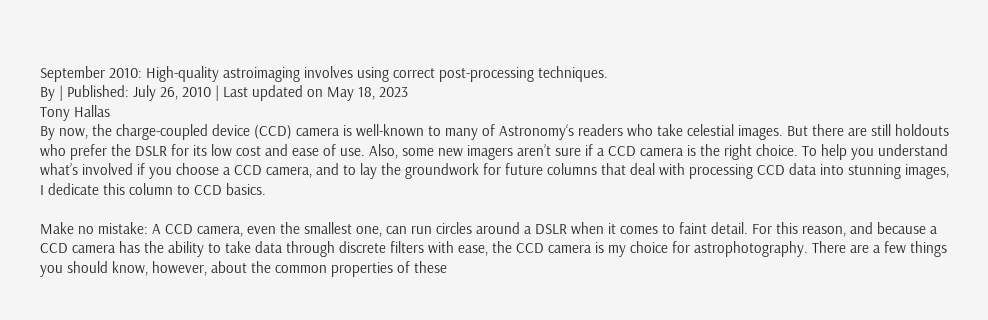September 2010: High-quality astroimaging involves using correct post-processing techniques.
By | Published: July 26, 2010 | Last updated on May 18, 2023
Tony Hallas
By now, the charge-coupled device (CCD) camera is well-known to many of Astronomy‘s readers who take celestial images. But there are still holdouts who prefer the DSLR for its low cost and ease of use. Also, some new imagers aren’t sure if a CCD camera is the right choice. To help you understand what’s involved if you choose a CCD camera, and to lay the groundwork for future columns that deal with processing CCD data into stunning images, I dedicate this column to CCD basics.

Make no mistake: A CCD camera, even the smallest one, can run circles around a DSLR when it comes to faint detail. For this reason, and because a CCD camera has the ability to take data through discrete filters with ease, the CCD camera is my choice for astrophotography. There are a few things you should know, however, about the common properties of these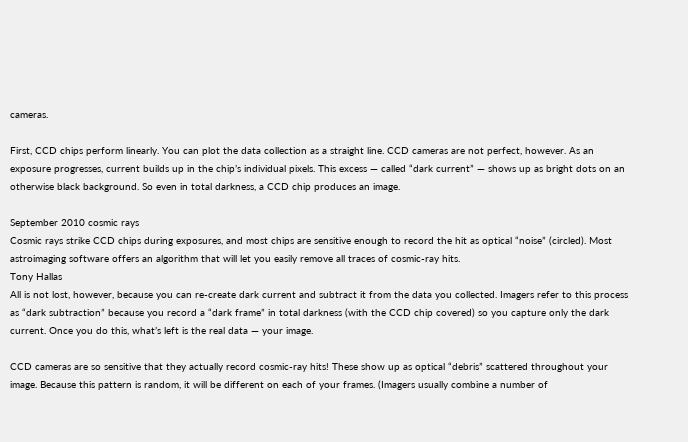cameras.

First, CCD chips perform linearly. You can plot the data collection as a straight line. CCD cameras are not perfect, however. As an exposure progresses, current builds up in the chip’s individual pixels. This excess — called “dark current” — shows up as bright dots on an otherwise black background. So even in total darkness, a CCD chip produces an image.

September 2010 cosmic rays
Cosmic rays strike CCD chips during exposures, and most chips are sensitive enough to record the hit as optical “noise” (circled). Most astroimaging software offers an algorithm that will let you easily remove all traces of cosmic-ray hits.
Tony Hallas
All is not lost, however, because you can re-create dark current and subtract it from the data you collected. Imagers refer to this process as “dark subtraction” because you record a “dark frame” in total darkness (with the CCD chip covered) so you capture only the dark current. Once you do this, what’s left is the real data — your image.

CCD cameras are so sensitive that they actually record cosmic-ray hits! These show up as optical “debris” scattered throughout your image. Because this pattern is random, it will be different on each of your frames. (Imagers usually combine a number of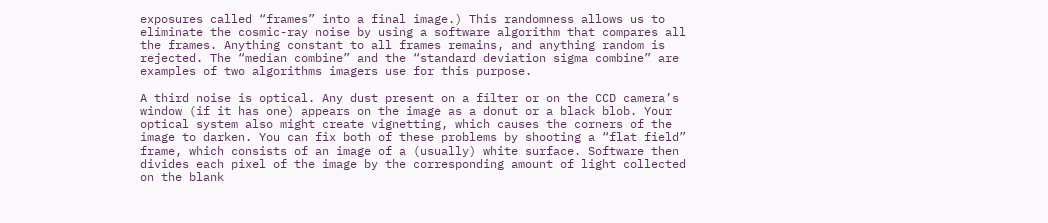exposures called “frames” into a final image.) This randomness allows us to eliminate the cosmic-ray noise by using a software algorithm that compares all the frames. Anything constant to all frames remains, and anything random is rejected. The “median combine” and the “standard deviation sigma combine” are examples of two algorithms imagers use for this purpose.

A third noise is optical. Any dust present on a filter or on the CCD camera’s window (if it has one) appears on the image as a donut or a black blob. Your optical system also might create vignetting, which causes the corners of the image to darken. You can fix both of these problems by shooting a “flat field” frame, which consists of an image of a (usually) white surface. Software then divides each pixel of the image by the corresponding amount of light collected on the blank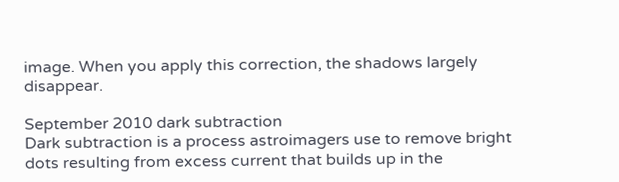image. When you apply this correction, the shadows largely disappear.

September 2010 dark subtraction
Dark subtraction is a process astroimagers use to remove bright dots resulting from excess current that builds up in the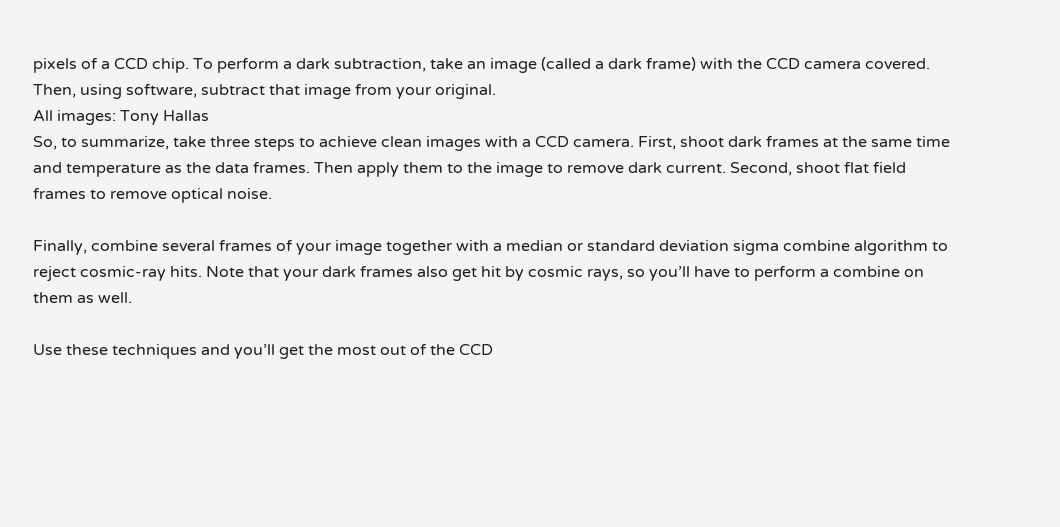pixels of a CCD chip. To perform a dark subtraction, take an image (called a dark frame) with the CCD camera covered. Then, using software, subtract that image from your original.
All images: Tony Hallas
So, to summarize, take three steps to achieve clean images with a CCD camera. First, shoot dark frames at the same time and temperature as the data frames. Then apply them to the image to remove dark current. Second, shoot flat field frames to remove optical noise.

Finally, combine several frames of your image together with a median or standard deviation sigma combine algorithm to reject cosmic-ray hits. Note that your dark frames also get hit by cosmic rays, so you’ll have to perform a combine on them as well.

Use these techniques and you’ll get the most out of the CCD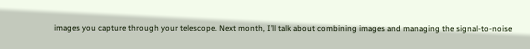images you capture through your telescope. Next month, I’ll talk about combining images and managing the signal-to-noise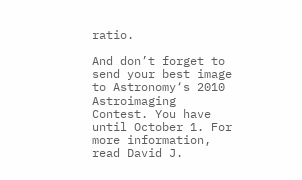ratio.

And don’t forget to send your best image to Astronomy‘s 2010 Astroimaging Contest. You have until October 1. For more information, read David J.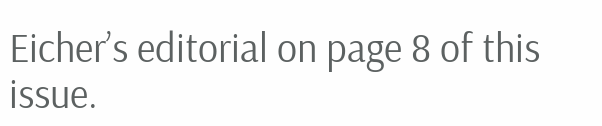Eicher’s editorial on page 8 of this issue.